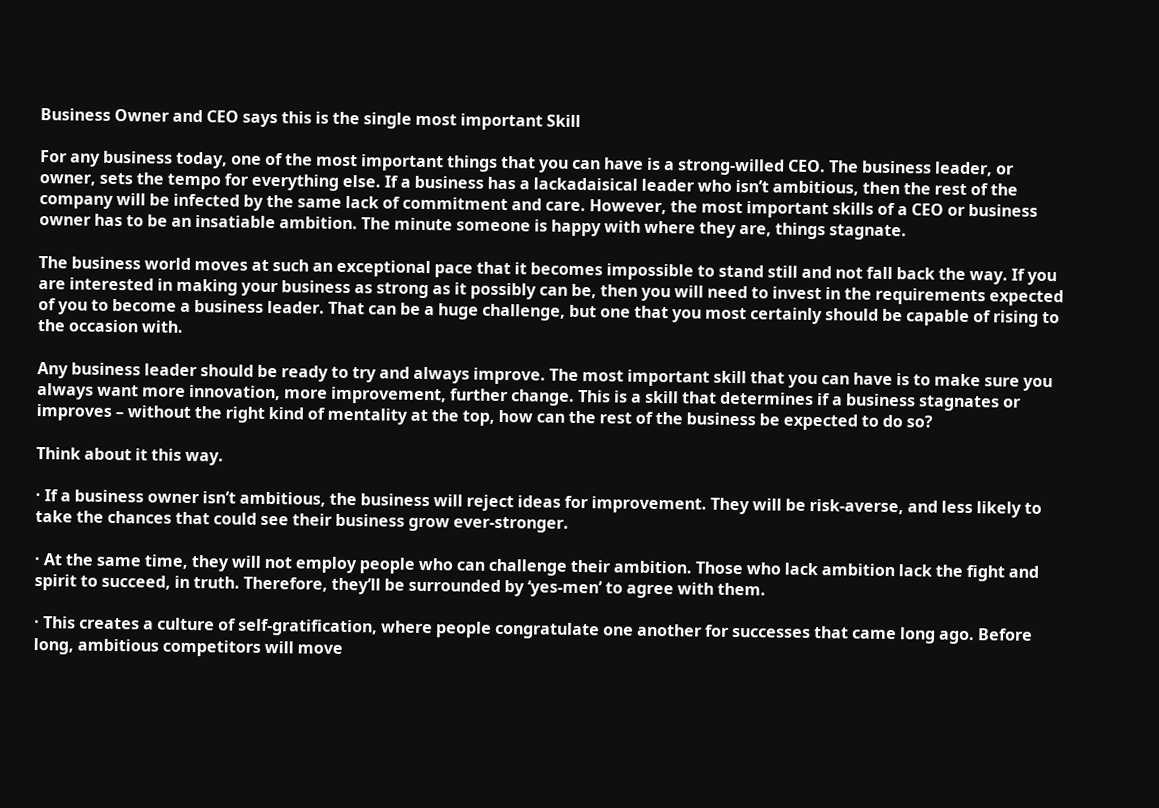Business Owner and CEO says this is the single most important Skill

For any business today, one of the most important things that you can have is a strong-willed CEO. The business leader, or owner, sets the tempo for everything else. If a business has a lackadaisical leader who isn’t ambitious, then the rest of the company will be infected by the same lack of commitment and care. However, the most important skills of a CEO or business owner has to be an insatiable ambition. The minute someone is happy with where they are, things stagnate.

The business world moves at such an exceptional pace that it becomes impossible to stand still and not fall back the way. If you are interested in making your business as strong as it possibly can be, then you will need to invest in the requirements expected of you to become a business leader. That can be a huge challenge, but one that you most certainly should be capable of rising to the occasion with.

Any business leader should be ready to try and always improve. The most important skill that you can have is to make sure you always want more innovation, more improvement, further change. This is a skill that determines if a business stagnates or improves – without the right kind of mentality at the top, how can the rest of the business be expected to do so?

Think about it this way.

· If a business owner isn’t ambitious, the business will reject ideas for improvement. They will be risk-averse, and less likely to take the chances that could see their business grow ever-stronger.

· At the same time, they will not employ people who can challenge their ambition. Those who lack ambition lack the fight and spirit to succeed, in truth. Therefore, they’ll be surrounded by ‘yes-men’ to agree with them.

· This creates a culture of self-gratification, where people congratulate one another for successes that came long ago. Before long, ambitious competitors will move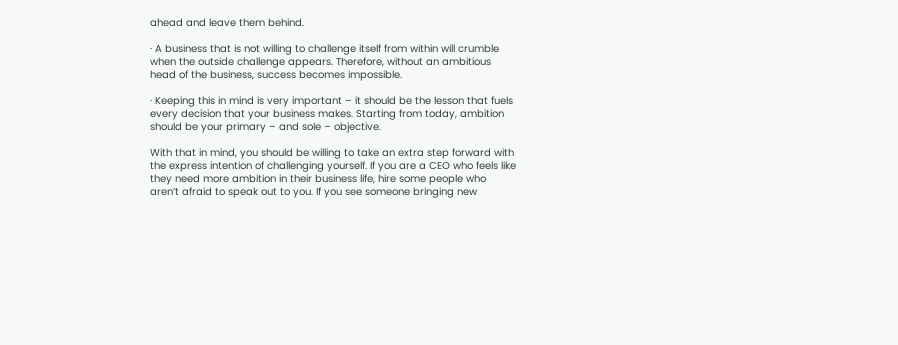ahead and leave them behind.

· A business that is not willing to challenge itself from within will crumble when the outside challenge appears. Therefore, without an ambitious head of the business, success becomes impossible.

· Keeping this in mind is very important – it should be the lesson that fuels every decision that your business makes. Starting from today, ambition should be your primary – and sole – objective.

With that in mind, you should be willing to take an extra step forward with the express intention of challenging yourself. If you are a CEO who feels like they need more ambition in their business life, hire some people who aren’t afraid to speak out to you. If you see someone bringing new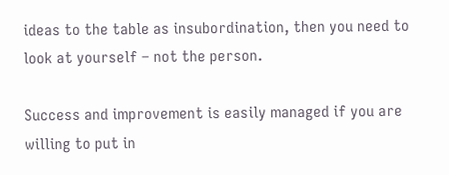ideas to the table as insubordination, then you need to look at yourself – not the person.

Success and improvement is easily managed if you are willing to put in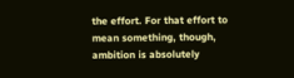the effort. For that effort to mean something, though, ambition is absolutely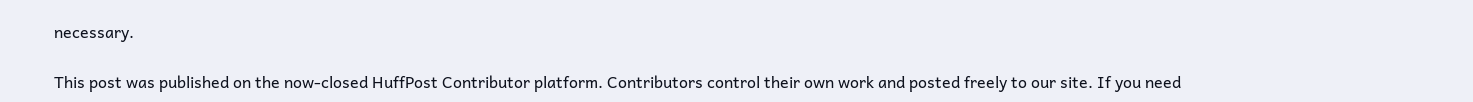necessary.

This post was published on the now-closed HuffPost Contributor platform. Contributors control their own work and posted freely to our site. If you need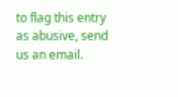to flag this entry as abusive, send us an email.